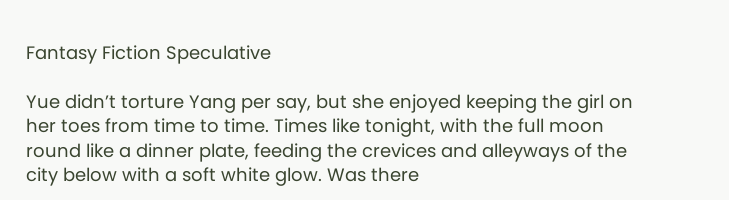Fantasy Fiction Speculative

Yue didn’t torture Yang per say, but she enjoyed keeping the girl on her toes from time to time. Times like tonight, with the full moon round like a dinner plate, feeding the crevices and alleyways of the city below with a soft white glow. Was there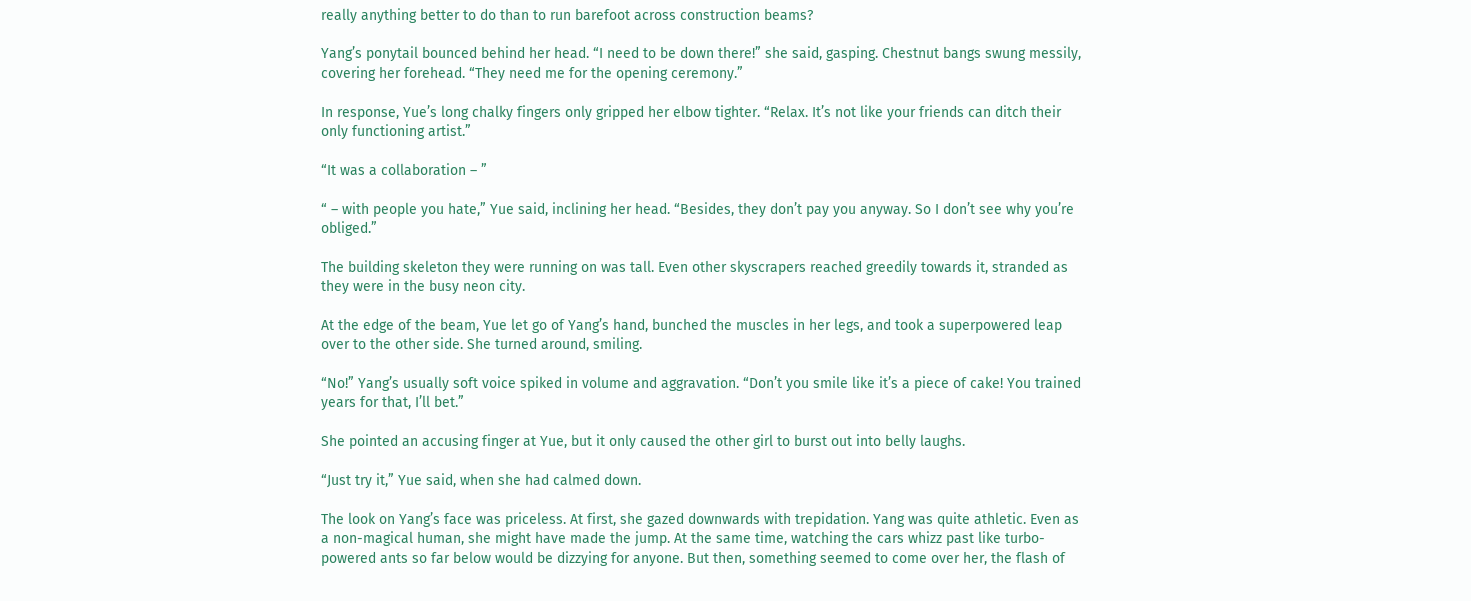really anything better to do than to run barefoot across construction beams?

Yang’s ponytail bounced behind her head. “I need to be down there!” she said, gasping. Chestnut bangs swung messily, covering her forehead. “They need me for the opening ceremony.”

In response, Yue’s long chalky fingers only gripped her elbow tighter. “Relax. It’s not like your friends can ditch their only functioning artist.”

“It was a collaboration – ”

“ – with people you hate,” Yue said, inclining her head. “Besides, they don’t pay you anyway. So I don’t see why you’re obliged.”

The building skeleton they were running on was tall. Even other skyscrapers reached greedily towards it, stranded as they were in the busy neon city.

At the edge of the beam, Yue let go of Yang’s hand, bunched the muscles in her legs, and took a superpowered leap over to the other side. She turned around, smiling.

“No!” Yang’s usually soft voice spiked in volume and aggravation. “Don’t you smile like it’s a piece of cake! You trained years for that, I’ll bet.”

She pointed an accusing finger at Yue, but it only caused the other girl to burst out into belly laughs.

“Just try it,” Yue said, when she had calmed down.

The look on Yang’s face was priceless. At first, she gazed downwards with trepidation. Yang was quite athletic. Even as a non-magical human, she might have made the jump. At the same time, watching the cars whizz past like turbo-powered ants so far below would be dizzying for anyone. But then, something seemed to come over her, the flash of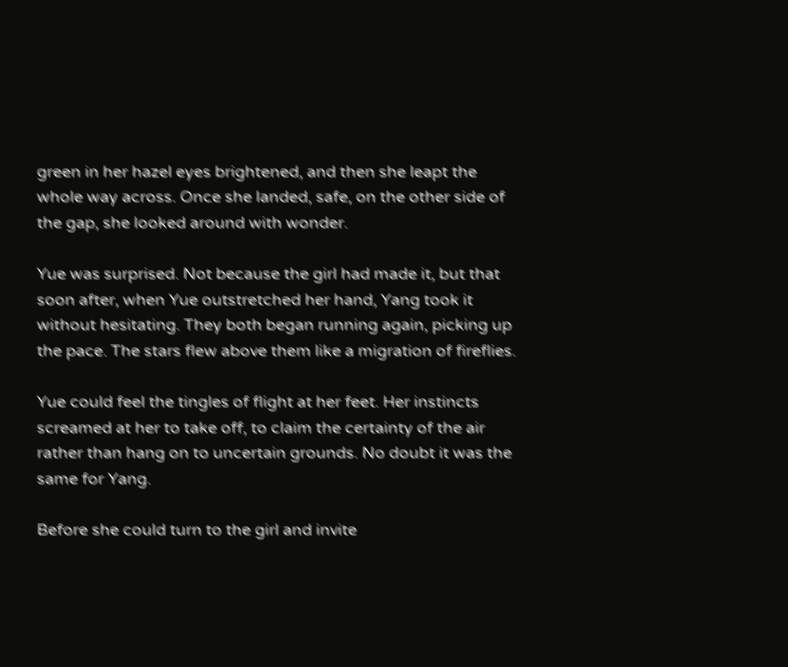green in her hazel eyes brightened, and then she leapt the whole way across. Once she landed, safe, on the other side of the gap, she looked around with wonder.

Yue was surprised. Not because the girl had made it, but that soon after, when Yue outstretched her hand, Yang took it without hesitating. They both began running again, picking up the pace. The stars flew above them like a migration of fireflies.

Yue could feel the tingles of flight at her feet. Her instincts screamed at her to take off, to claim the certainty of the air rather than hang on to uncertain grounds. No doubt it was the same for Yang.

Before she could turn to the girl and invite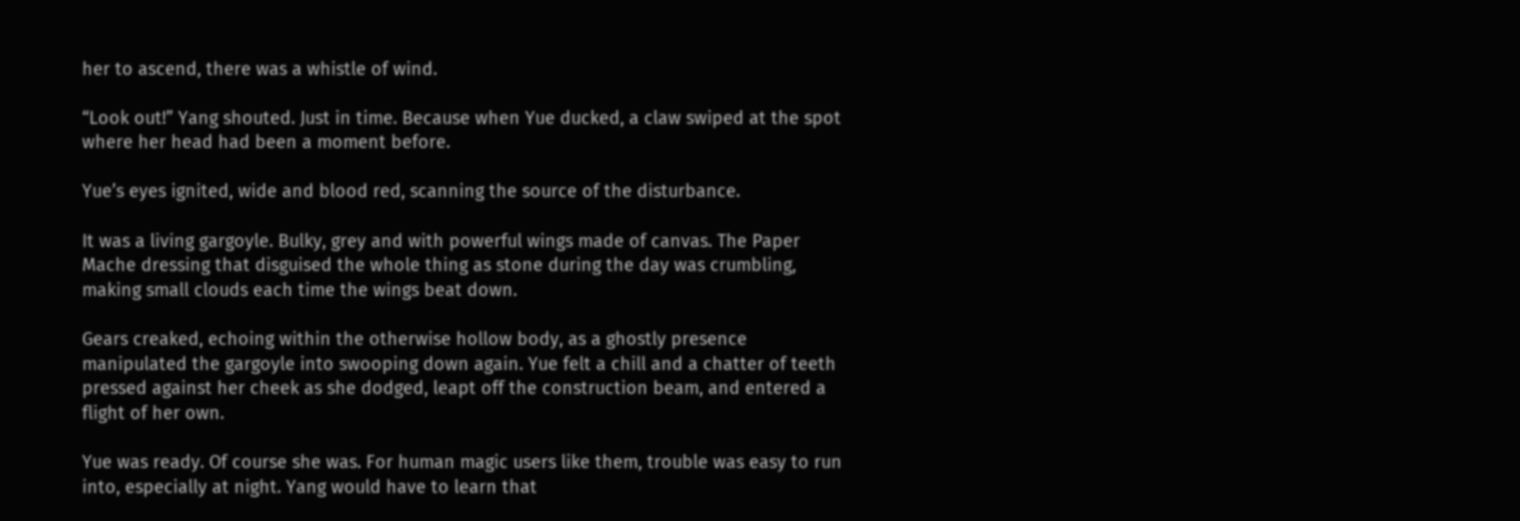her to ascend, there was a whistle of wind.

“Look out!” Yang shouted. Just in time. Because when Yue ducked, a claw swiped at the spot where her head had been a moment before.

Yue’s eyes ignited, wide and blood red, scanning the source of the disturbance.

It was a living gargoyle. Bulky, grey and with powerful wings made of canvas. The Paper Mache dressing that disguised the whole thing as stone during the day was crumbling, making small clouds each time the wings beat down.

Gears creaked, echoing within the otherwise hollow body, as a ghostly presence manipulated the gargoyle into swooping down again. Yue felt a chill and a chatter of teeth pressed against her cheek as she dodged, leapt off the construction beam, and entered a flight of her own.

Yue was ready. Of course she was. For human magic users like them, trouble was easy to run into, especially at night. Yang would have to learn that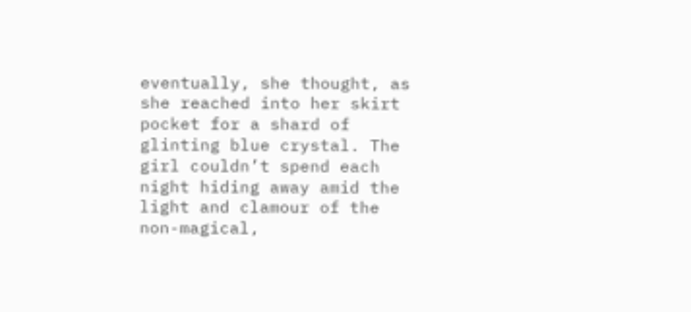eventually, she thought, as she reached into her skirt pocket for a shard of glinting blue crystal. The girl couldn’t spend each night hiding away amid the light and clamour of the non-magical,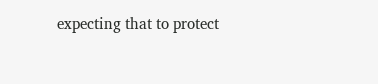expecting that to protect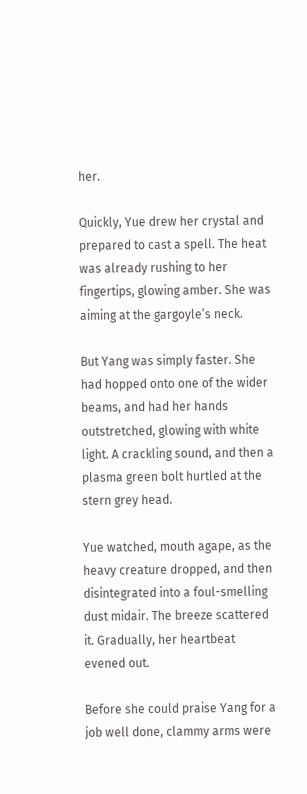her.

Quickly, Yue drew her crystal and prepared to cast a spell. The heat was already rushing to her fingertips, glowing amber. She was aiming at the gargoyle’s neck.

But Yang was simply faster. She had hopped onto one of the wider beams, and had her hands outstretched, glowing with white light. A crackling sound, and then a plasma green bolt hurtled at the stern grey head.

Yue watched, mouth agape, as the heavy creature dropped, and then disintegrated into a foul-smelling dust midair. The breeze scattered it. Gradually, her heartbeat evened out.

Before she could praise Yang for a job well done, clammy arms were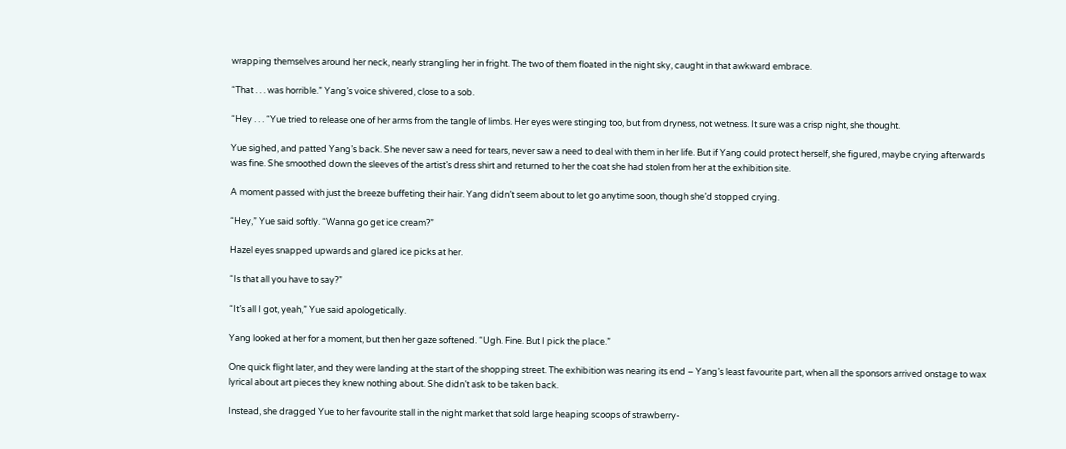wrapping themselves around her neck, nearly strangling her in fright. The two of them floated in the night sky, caught in that awkward embrace.

“That . . . was horrible.” Yang’s voice shivered, close to a sob.

“Hey . . . “Yue tried to release one of her arms from the tangle of limbs. Her eyes were stinging too, but from dryness, not wetness. It sure was a crisp night, she thought.

Yue sighed, and patted Yang’s back. She never saw a need for tears, never saw a need to deal with them in her life. But if Yang could protect herself, she figured, maybe crying afterwards was fine. She smoothed down the sleeves of the artist’s dress shirt and returned to her the coat she had stolen from her at the exhibition site.

A moment passed with just the breeze buffeting their hair. Yang didn’t seem about to let go anytime soon, though she’d stopped crying.

“Hey,” Yue said softly. “Wanna go get ice cream?”

Hazel eyes snapped upwards and glared ice picks at her.

“Is that all you have to say?”

“It’s all I got, yeah,” Yue said apologetically.

Yang looked at her for a moment, but then her gaze softened. “Ugh. Fine. But I pick the place.”

One quick flight later, and they were landing at the start of the shopping street. The exhibition was nearing its end – Yang’s least favourite part, when all the sponsors arrived onstage to wax lyrical about art pieces they knew nothing about. She didn’t ask to be taken back.

Instead, she dragged Yue to her favourite stall in the night market that sold large heaping scoops of strawberry-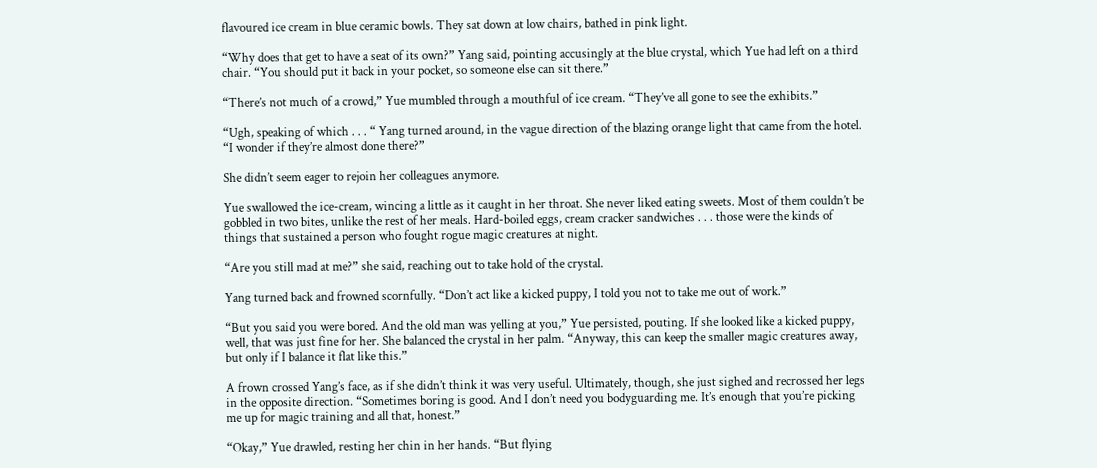flavoured ice cream in blue ceramic bowls. They sat down at low chairs, bathed in pink light.

“Why does that get to have a seat of its own?” Yang said, pointing accusingly at the blue crystal, which Yue had left on a third chair. “You should put it back in your pocket, so someone else can sit there.”

“There’s not much of a crowd,” Yue mumbled through a mouthful of ice cream. “They’ve all gone to see the exhibits.”

“Ugh, speaking of which . . . “ Yang turned around, in the vague direction of the blazing orange light that came from the hotel. “I wonder if they’re almost done there?”

She didn’t seem eager to rejoin her colleagues anymore.

Yue swallowed the ice-cream, wincing a little as it caught in her throat. She never liked eating sweets. Most of them couldn’t be gobbled in two bites, unlike the rest of her meals. Hard-boiled eggs, cream cracker sandwiches . . . those were the kinds of things that sustained a person who fought rogue magic creatures at night.

“Are you still mad at me?” she said, reaching out to take hold of the crystal.

Yang turned back and frowned scornfully. “Don’t act like a kicked puppy, I told you not to take me out of work.”

“But you said you were bored. And the old man was yelling at you,” Yue persisted, pouting. If she looked like a kicked puppy, well, that was just fine for her. She balanced the crystal in her palm. “Anyway, this can keep the smaller magic creatures away, but only if I balance it flat like this.”

A frown crossed Yang’s face, as if she didn’t think it was very useful. Ultimately, though, she just sighed and recrossed her legs in the opposite direction. “Sometimes boring is good. And I don’t need you bodyguarding me. It’s enough that you’re picking me up for magic training and all that, honest.”

“Okay,” Yue drawled, resting her chin in her hands. “But flying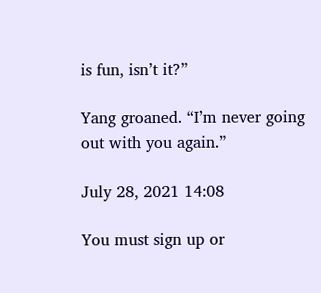is fun, isn’t it?”

Yang groaned. “I’m never going out with you again.”

July 28, 2021 14:08

You must sign up or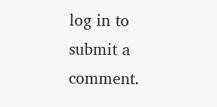log in to submit a comment.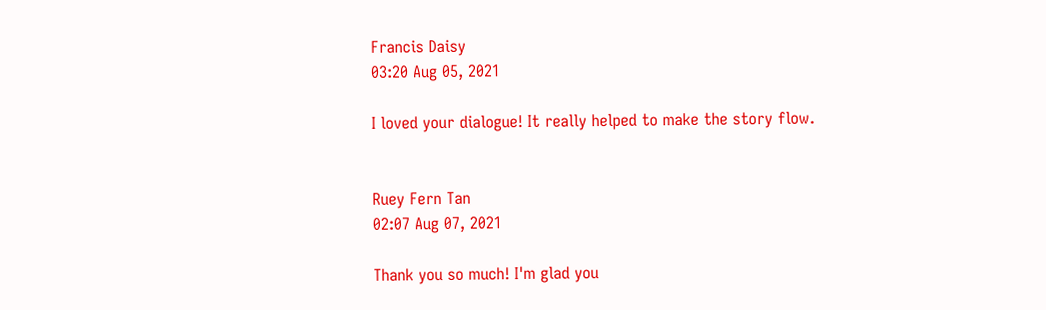Francis Daisy
03:20 Aug 05, 2021

I loved your dialogue! It really helped to make the story flow.


Ruey Fern Tan
02:07 Aug 07, 2021

Thank you so much! I'm glad you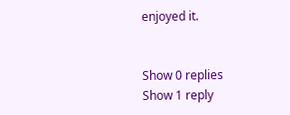enjoyed it.


Show 0 replies
Show 1 reply